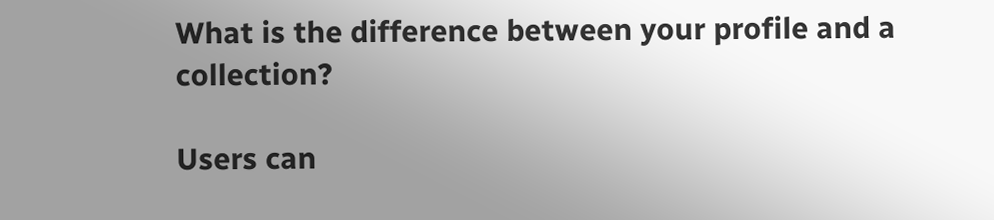What is the difference between your profile and a collection?

Users can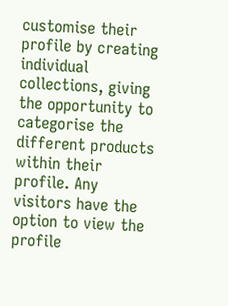customise their profile by creating individual collections, giving the opportunity to categorise the different products within their profile. Any visitors have the option to view the profile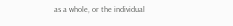as a whole, or the individual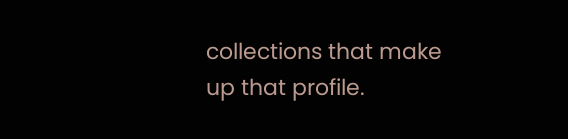collections that make up that profile.